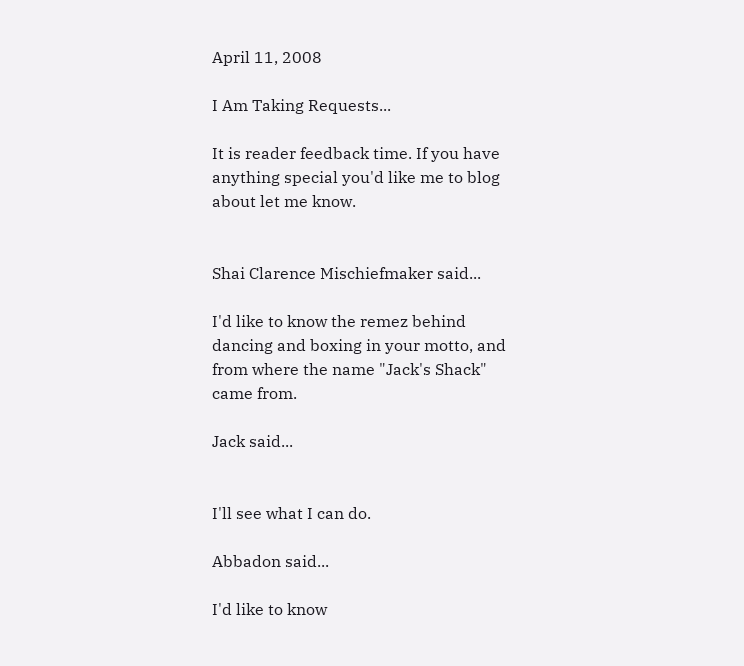April 11, 2008

I Am Taking Requests...

It is reader feedback time. If you have anything special you'd like me to blog about let me know.


Shai Clarence Mischiefmaker said...

I'd like to know the remez behind dancing and boxing in your motto, and from where the name "Jack's Shack" came from.

Jack said...


I'll see what I can do.

Abbadon said...

I'd like to know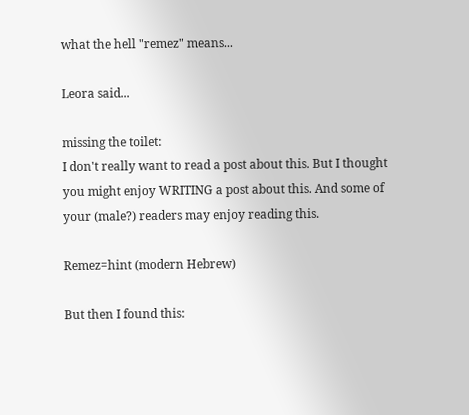what the hell "remez" means...

Leora said...

missing the toilet:
I don't really want to read a post about this. But I thought you might enjoy WRITING a post about this. And some of your (male?) readers may enjoy reading this.

Remez=hint (modern Hebrew)

But then I found this: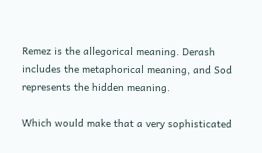Remez is the allegorical meaning. Derash includes the metaphorical meaning, and Sod represents the hidden meaning.

Which would make that a very sophisticated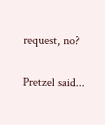request, no?

Pretzel said...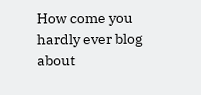How come you hardly ever blog about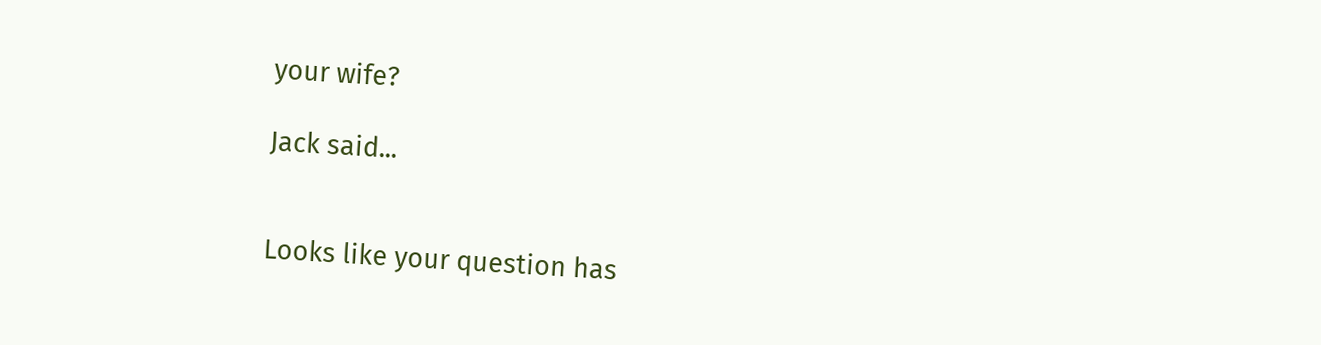your wife?

Jack said...


Looks like your question has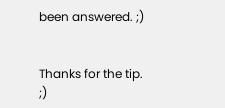been answered. ;)


Thanks for the tip. ;)